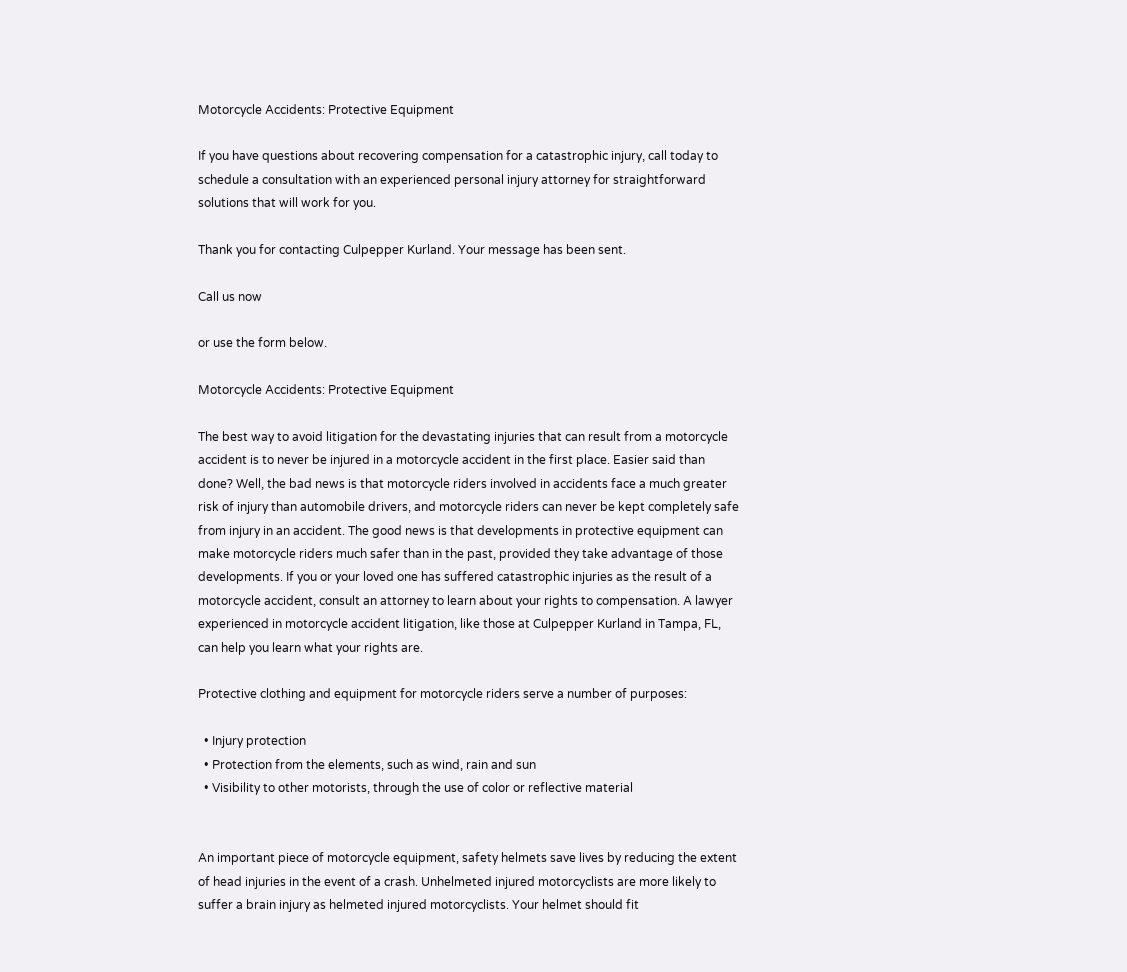Motorcycle Accidents: Protective Equipment

If you have questions about recovering compensation for a catastrophic injury, call today to schedule a consultation with an experienced personal injury attorney for straightforward solutions that will work for you.

Thank you for contacting Culpepper Kurland. Your message has been sent.

Call us now

or use the form below.

Motorcycle Accidents: Protective Equipment

The best way to avoid litigation for the devastating injuries that can result from a motorcycle accident is to never be injured in a motorcycle accident in the first place. Easier said than done? Well, the bad news is that motorcycle riders involved in accidents face a much greater risk of injury than automobile drivers, and motorcycle riders can never be kept completely safe from injury in an accident. The good news is that developments in protective equipment can make motorcycle riders much safer than in the past, provided they take advantage of those developments. If you or your loved one has suffered catastrophic injuries as the result of a motorcycle accident, consult an attorney to learn about your rights to compensation. A lawyer experienced in motorcycle accident litigation, like those at Culpepper Kurland in Tampa, FL, can help you learn what your rights are.

Protective clothing and equipment for motorcycle riders serve a number of purposes:

  • Injury protection
  • Protection from the elements, such as wind, rain and sun
  • Visibility to other motorists, through the use of color or reflective material


An important piece of motorcycle equipment, safety helmets save lives by reducing the extent of head injuries in the event of a crash. Unhelmeted injured motorcyclists are more likely to suffer a brain injury as helmeted injured motorcyclists. Your helmet should fit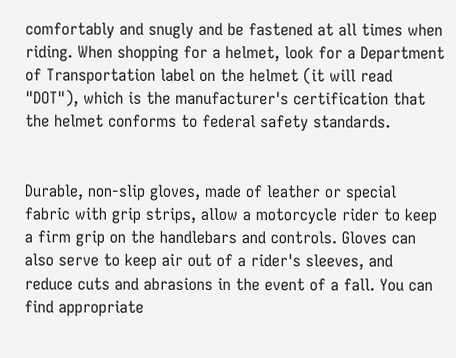comfortably and snugly and be fastened at all times when riding. When shopping for a helmet, look for a Department of Transportation label on the helmet (it will read "DOT"), which is the manufacturer's certification that the helmet conforms to federal safety standards.


Durable, non-slip gloves, made of leather or special fabric with grip strips, allow a motorcycle rider to keep a firm grip on the handlebars and controls. Gloves can also serve to keep air out of a rider's sleeves, and reduce cuts and abrasions in the event of a fall. You can find appropriate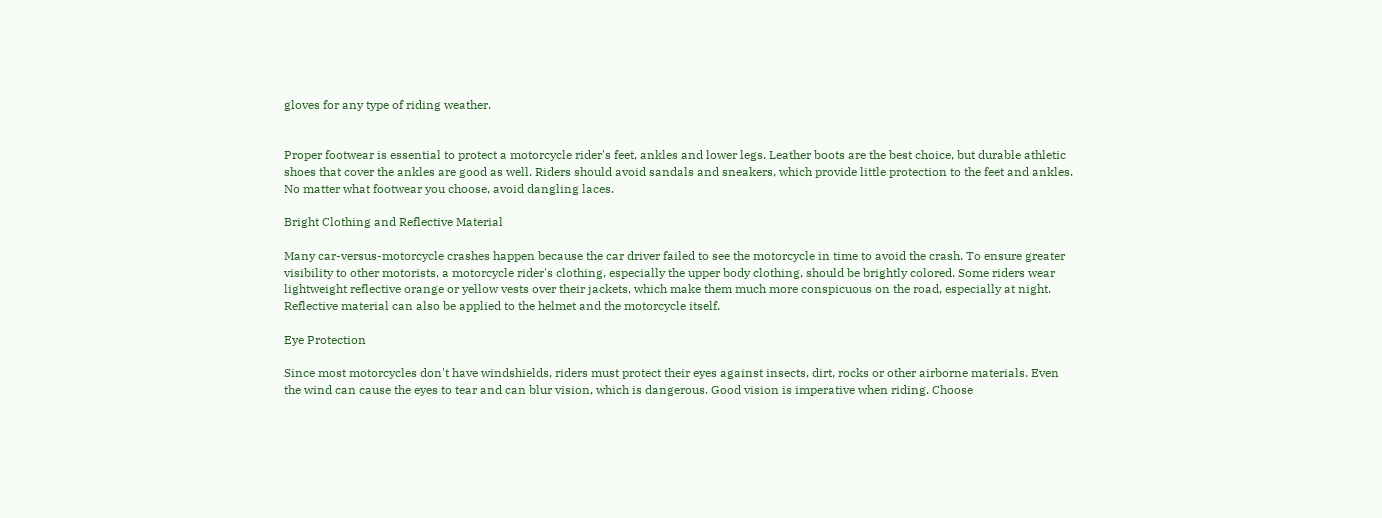gloves for any type of riding weather.


Proper footwear is essential to protect a motorcycle rider's feet, ankles and lower legs. Leather boots are the best choice, but durable athletic shoes that cover the ankles are good as well. Riders should avoid sandals and sneakers, which provide little protection to the feet and ankles. No matter what footwear you choose, avoid dangling laces.

Bright Clothing and Reflective Material

Many car-versus-motorcycle crashes happen because the car driver failed to see the motorcycle in time to avoid the crash. To ensure greater visibility to other motorists, a motorcycle rider's clothing, especially the upper body clothing, should be brightly colored. Some riders wear lightweight reflective orange or yellow vests over their jackets, which make them much more conspicuous on the road, especially at night. Reflective material can also be applied to the helmet and the motorcycle itself.

Eye Protection

Since most motorcycles don't have windshields, riders must protect their eyes against insects, dirt, rocks or other airborne materials. Even the wind can cause the eyes to tear and can blur vision, which is dangerous. Good vision is imperative when riding. Choose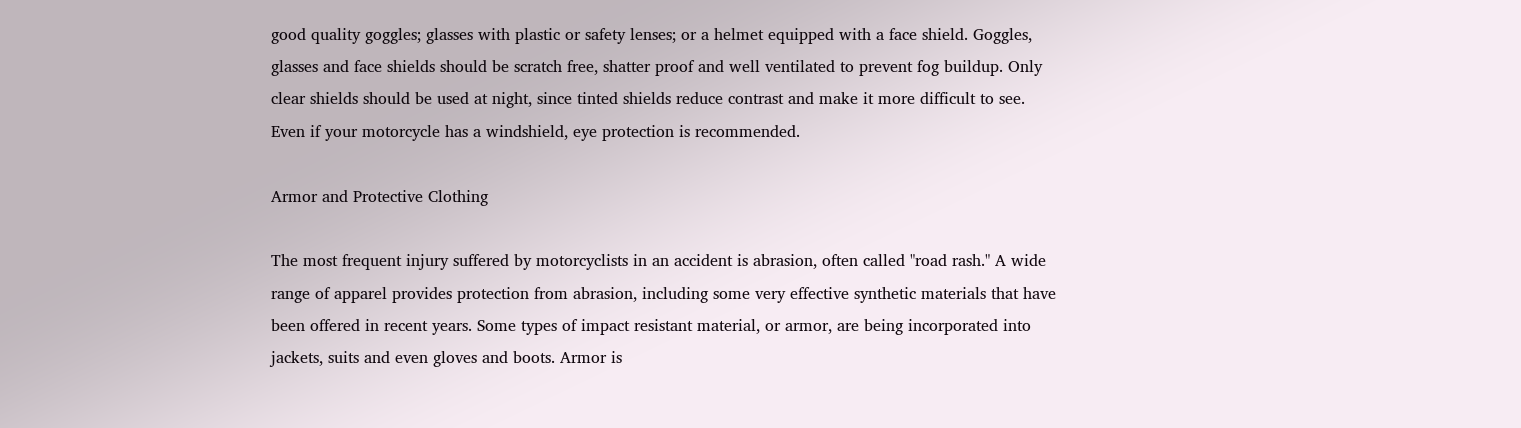good quality goggles; glasses with plastic or safety lenses; or a helmet equipped with a face shield. Goggles, glasses and face shields should be scratch free, shatter proof and well ventilated to prevent fog buildup. Only clear shields should be used at night, since tinted shields reduce contrast and make it more difficult to see. Even if your motorcycle has a windshield, eye protection is recommended.

Armor and Protective Clothing

The most frequent injury suffered by motorcyclists in an accident is abrasion, often called "road rash." A wide range of apparel provides protection from abrasion, including some very effective synthetic materials that have been offered in recent years. Some types of impact resistant material, or armor, are being incorporated into jackets, suits and even gloves and boots. Armor is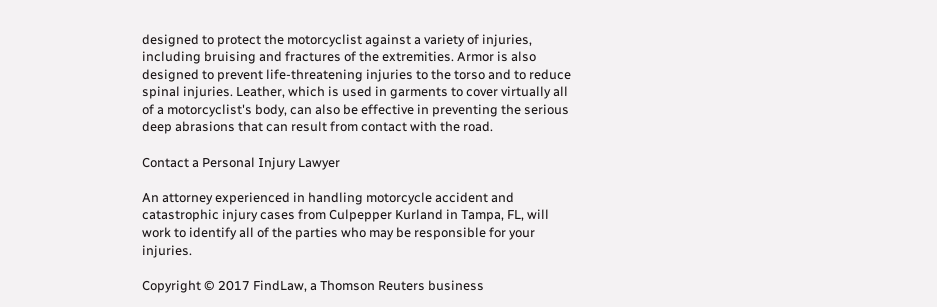designed to protect the motorcyclist against a variety of injuries, including bruising and fractures of the extremities. Armor is also designed to prevent life-threatening injuries to the torso and to reduce spinal injuries. Leather, which is used in garments to cover virtually all of a motorcyclist's body, can also be effective in preventing the serious deep abrasions that can result from contact with the road.

Contact a Personal Injury Lawyer

An attorney experienced in handling motorcycle accident and catastrophic injury cases from Culpepper Kurland in Tampa, FL, will work to identify all of the parties who may be responsible for your injuries.

Copyright © 2017 FindLaw, a Thomson Reuters business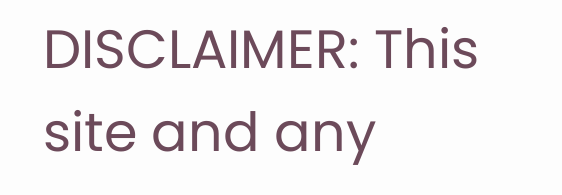DISCLAIMER: This site and any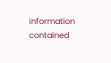information contained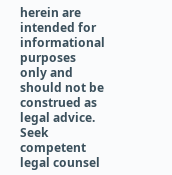herein are intended for informational purposes only and should not be construed as legal advice. Seek competent legal counsel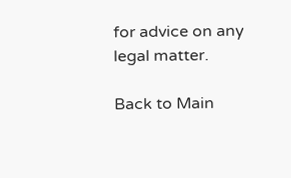for advice on any legal matter.

Back to Main